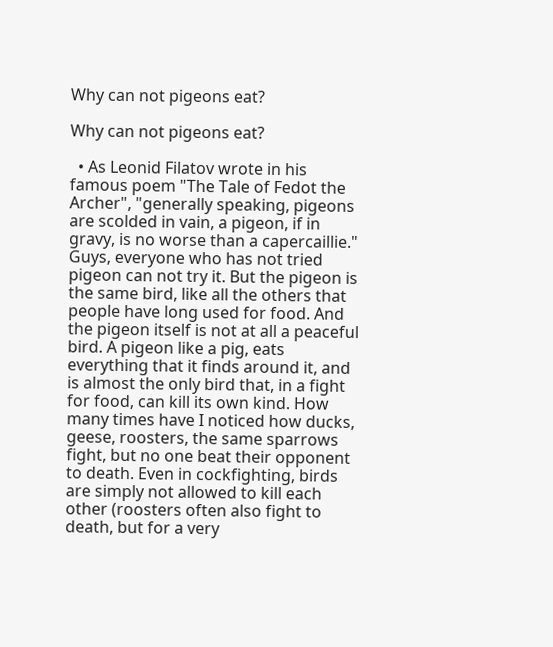Why can not pigeons eat?

Why can not pigeons eat?

  • As Leonid Filatov wrote in his famous poem "The Tale of Fedot the Archer", "generally speaking, pigeons are scolded in vain, a pigeon, if in gravy, is no worse than a capercaillie." Guys, everyone who has not tried pigeon can not try it. But the pigeon is the same bird, like all the others that people have long used for food. And the pigeon itself is not at all a peaceful bird. A pigeon like a pig, eats everything that it finds around it, and is almost the only bird that, in a fight for food, can kill its own kind. How many times have I noticed how ducks, geese, roosters, the same sparrows fight, but no one beat their opponent to death. Even in cockfighting, birds are simply not allowed to kill each other (roosters often also fight to death, but for a very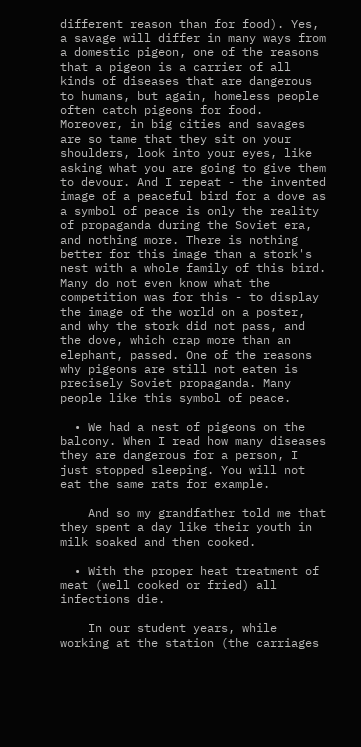different reason than for food). Yes, a savage will differ in many ways from a domestic pigeon, one of the reasons that a pigeon is a carrier of all kinds of diseases that are dangerous to humans, but again, homeless people often catch pigeons for food. Moreover, in big cities and savages are so tame that they sit on your shoulders, look into your eyes, like asking what you are going to give them to devour. And I repeat - the invented image of a peaceful bird for a dove as a symbol of peace is only the reality of propaganda during the Soviet era, and nothing more. There is nothing better for this image than a stork's nest with a whole family of this bird. Many do not even know what the competition was for this - to display the image of the world on a poster, and why the stork did not pass, and the dove, which crap more than an elephant, passed. One of the reasons why pigeons are still not eaten is precisely Soviet propaganda. Many people like this symbol of peace.

  • We had a nest of pigeons on the balcony. When I read how many diseases they are dangerous for a person, I just stopped sleeping. You will not eat the same rats for example.

    And so my grandfather told me that they spent a day like their youth in milk soaked and then cooked.

  • With the proper heat treatment of meat (well cooked or fried) all infections die.

    In our student years, while working at the station (the carriages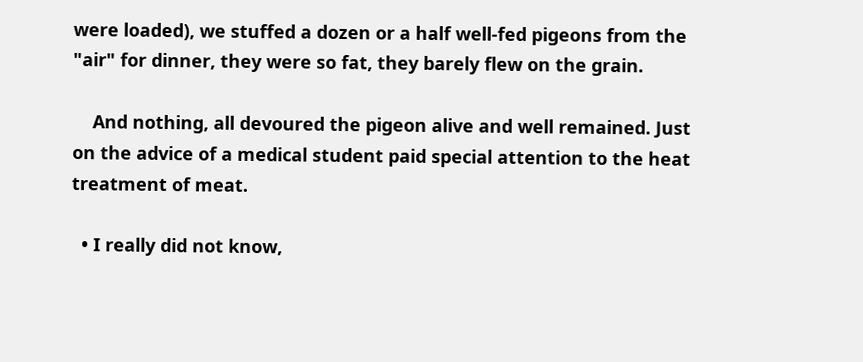were loaded), we stuffed a dozen or a half well-fed pigeons from the "air" for dinner, they were so fat, they barely flew on the grain.

    And nothing, all devoured the pigeon alive and well remained. Just on the advice of a medical student paid special attention to the heat treatment of meat.

  • I really did not know,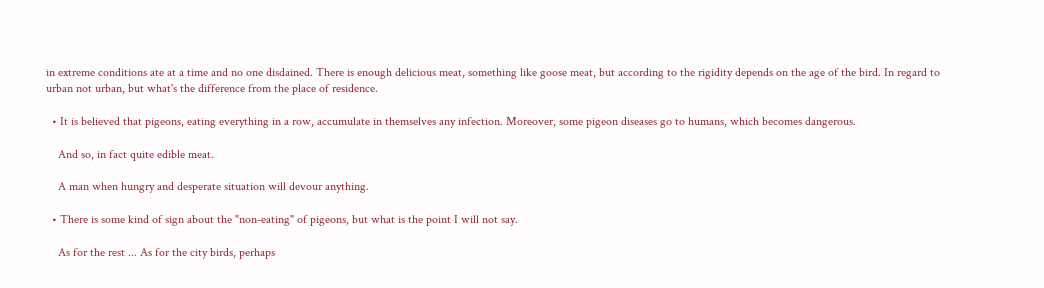in extreme conditions ate at a time and no one disdained. There is enough delicious meat, something like goose meat, but according to the rigidity depends on the age of the bird. In regard to urban not urban, but what's the difference from the place of residence.

  • It is believed that pigeons, eating everything in a row, accumulate in themselves any infection. Moreover, some pigeon diseases go to humans, which becomes dangerous.

    And so, in fact quite edible meat.

    A man when hungry and desperate situation will devour anything.

  • There is some kind of sign about the "non-eating" of pigeons, but what is the point I will not say.

    As for the rest ... As for the city birds, perhaps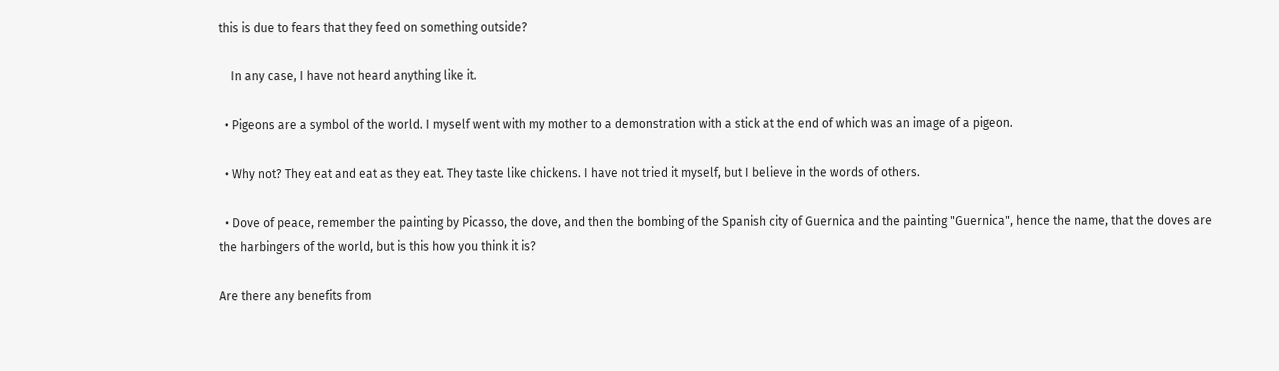this is due to fears that they feed on something outside?

    In any case, I have not heard anything like it.

  • Pigeons are a symbol of the world. I myself went with my mother to a demonstration with a stick at the end of which was an image of a pigeon.

  • Why not? They eat and eat as they eat. They taste like chickens. I have not tried it myself, but I believe in the words of others.

  • Dove of peace, remember the painting by Picasso, the dove, and then the bombing of the Spanish city of Guernica and the painting "Guernica", hence the name, that the doves are the harbingers of the world, but is this how you think it is?

Are there any benefits from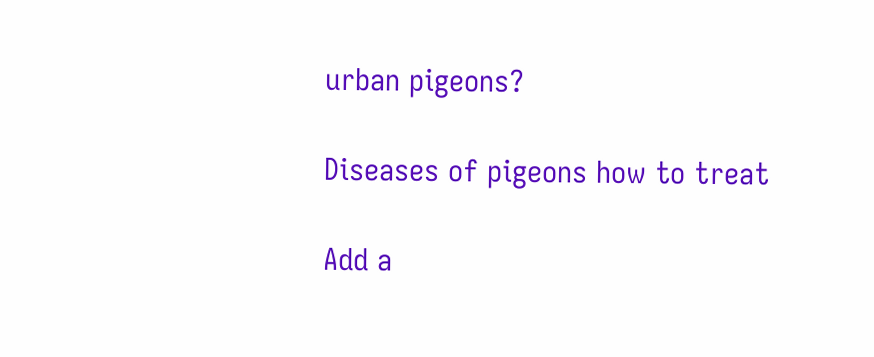urban pigeons?

Diseases of pigeons how to treat

Add a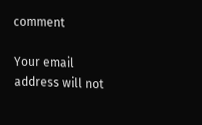comment

Your email address will not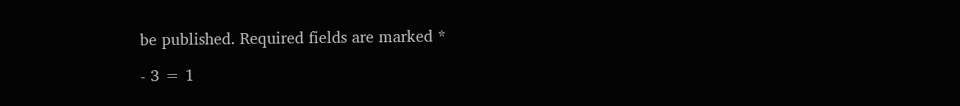be published. Required fields are marked *

- 3 = 1